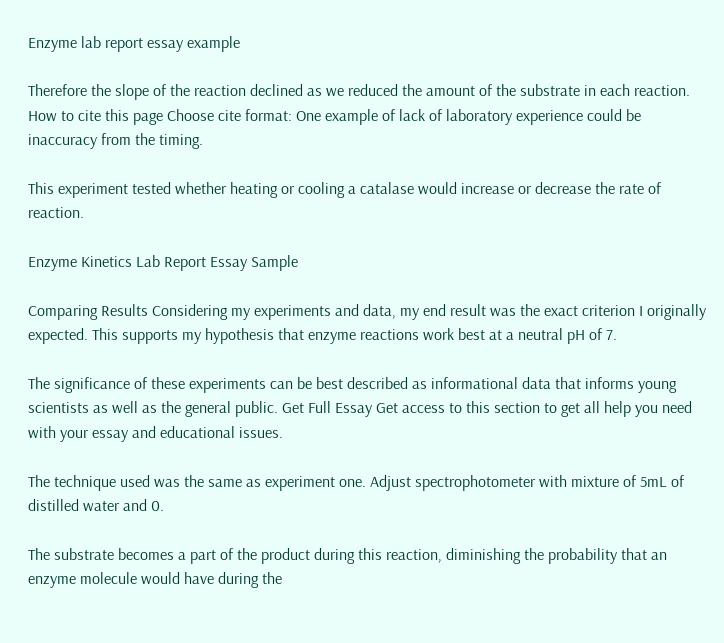Enzyme lab report essay example

Therefore the slope of the reaction declined as we reduced the amount of the substrate in each reaction. How to cite this page Choose cite format: One example of lack of laboratory experience could be inaccuracy from the timing.

This experiment tested whether heating or cooling a catalase would increase or decrease the rate of reaction.

Enzyme Kinetics Lab Report Essay Sample

Comparing Results Considering my experiments and data, my end result was the exact criterion I originally expected. This supports my hypothesis that enzyme reactions work best at a neutral pH of 7.

The significance of these experiments can be best described as informational data that informs young scientists as well as the general public. Get Full Essay Get access to this section to get all help you need with your essay and educational issues.

The technique used was the same as experiment one. Adjust spectrophotometer with mixture of 5mL of distilled water and 0.

The substrate becomes a part of the product during this reaction, diminishing the probability that an enzyme molecule would have during the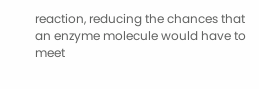reaction, reducing the chances that an enzyme molecule would have to meet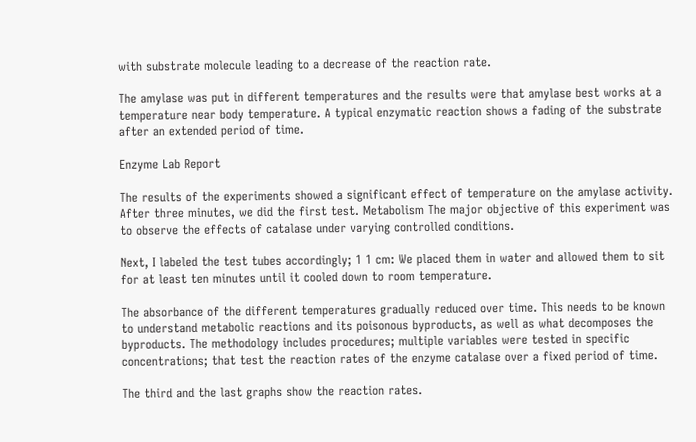with substrate molecule leading to a decrease of the reaction rate.

The amylase was put in different temperatures and the results were that amylase best works at a temperature near body temperature. A typical enzymatic reaction shows a fading of the substrate after an extended period of time.

Enzyme Lab Report

The results of the experiments showed a significant effect of temperature on the amylase activity. After three minutes, we did the first test. Metabolism The major objective of this experiment was to observe the effects of catalase under varying controlled conditions.

Next, I labeled the test tubes accordingly; 1 1 cm: We placed them in water and allowed them to sit for at least ten minutes until it cooled down to room temperature.

The absorbance of the different temperatures gradually reduced over time. This needs to be known to understand metabolic reactions and its poisonous byproducts, as well as what decomposes the byproducts. The methodology includes procedures; multiple variables were tested in specific concentrations; that test the reaction rates of the enzyme catalase over a fixed period of time.

The third and the last graphs show the reaction rates.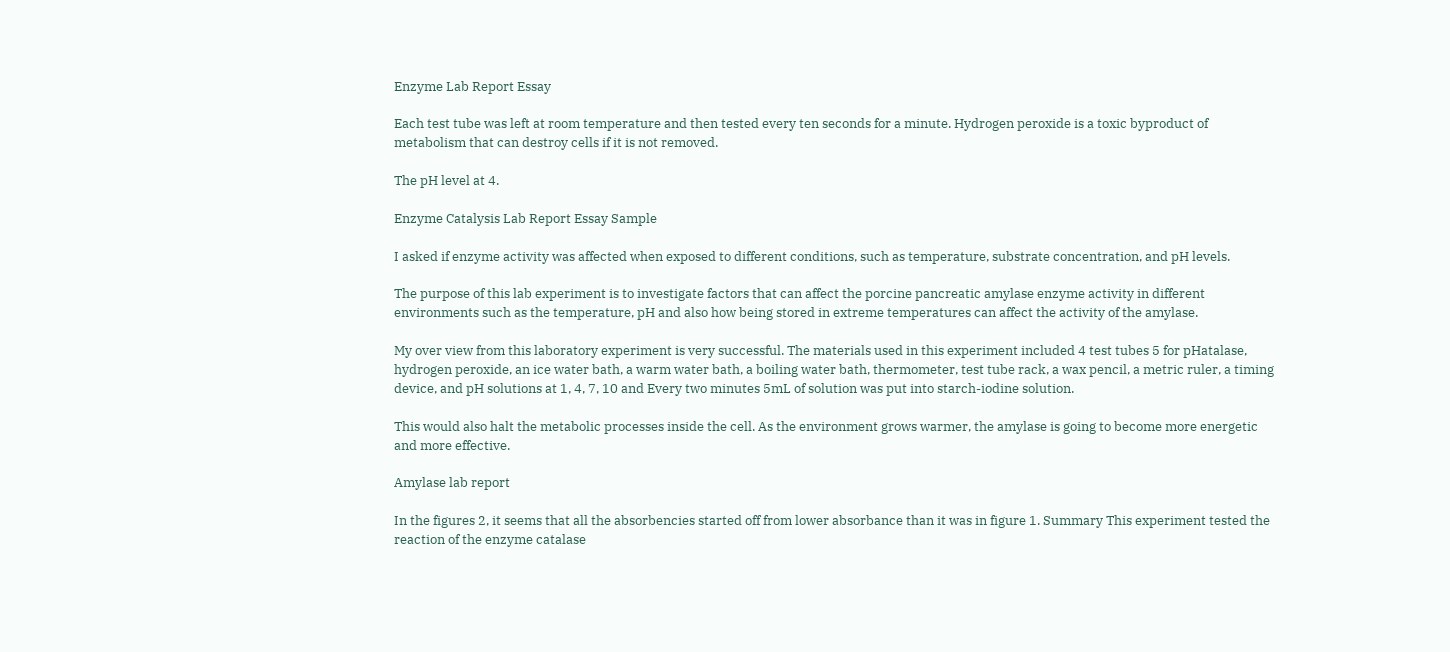Enzyme Lab Report Essay

Each test tube was left at room temperature and then tested every ten seconds for a minute. Hydrogen peroxide is a toxic byproduct of metabolism that can destroy cells if it is not removed.

The pH level at 4.

Enzyme Catalysis Lab Report Essay Sample

I asked if enzyme activity was affected when exposed to different conditions, such as temperature, substrate concentration, and pH levels.

The purpose of this lab experiment is to investigate factors that can affect the porcine pancreatic amylase enzyme activity in different environments such as the temperature, pH and also how being stored in extreme temperatures can affect the activity of the amylase.

My over view from this laboratory experiment is very successful. The materials used in this experiment included 4 test tubes 5 for pHatalase, hydrogen peroxide, an ice water bath, a warm water bath, a boiling water bath, thermometer, test tube rack, a wax pencil, a metric ruler, a timing device, and pH solutions at 1, 4, 7, 10 and Every two minutes 5mL of solution was put into starch-iodine solution.

This would also halt the metabolic processes inside the cell. As the environment grows warmer, the amylase is going to become more energetic and more effective.

Amylase lab report

In the figures 2, it seems that all the absorbencies started off from lower absorbance than it was in figure 1. Summary This experiment tested the reaction of the enzyme catalase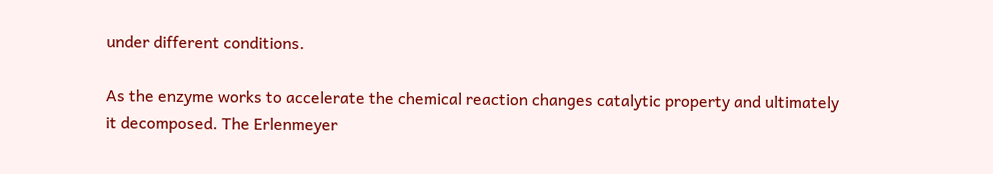under different conditions.

As the enzyme works to accelerate the chemical reaction changes catalytic property and ultimately it decomposed. The Erlenmeyer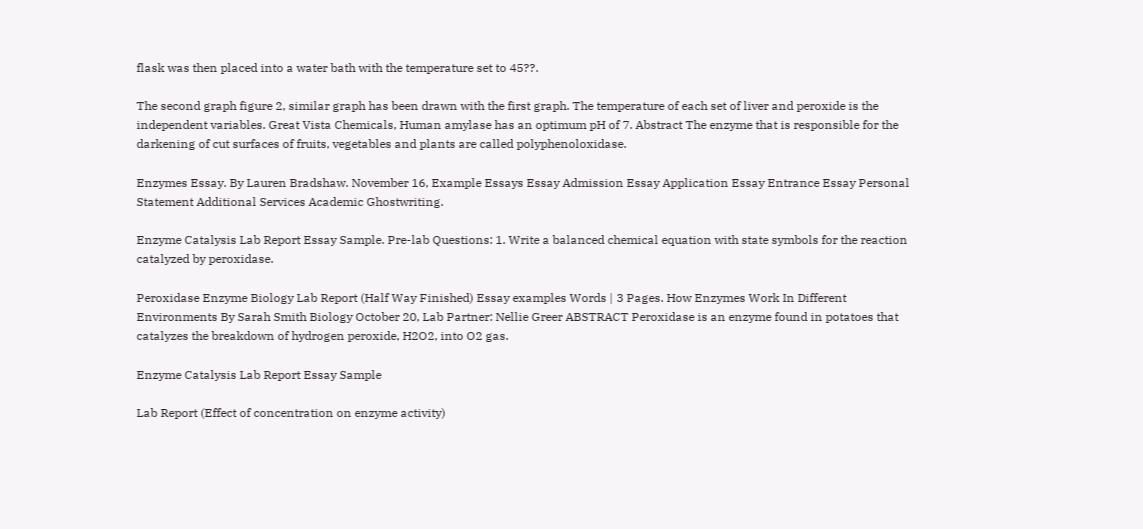flask was then placed into a water bath with the temperature set to 45??.

The second graph figure 2, similar graph has been drawn with the first graph. The temperature of each set of liver and peroxide is the independent variables. Great Vista Chemicals, Human amylase has an optimum pH of 7. Abstract The enzyme that is responsible for the darkening of cut surfaces of fruits, vegetables and plants are called polyphenoloxidase.

Enzymes Essay. By Lauren Bradshaw. November 16, Example Essays Essay Admission Essay Application Essay Entrance Essay Personal Statement Additional Services Academic Ghostwriting.

Enzyme Catalysis Lab Report Essay Sample. Pre-lab Questions: 1. Write a balanced chemical equation with state symbols for the reaction catalyzed by peroxidase.

Peroxidase Enzyme Biology Lab Report (Half Way Finished) Essay examples Words | 3 Pages. How Enzymes Work In Different Environments By Sarah Smith Biology October 20, Lab Partner: Nellie Greer ABSTRACT Peroxidase is an enzyme found in potatoes that catalyzes the breakdown of hydrogen peroxide, H2O2, into O2 gas.

Enzyme Catalysis Lab Report Essay Sample

Lab Report (Effect of concentration on enzyme activity)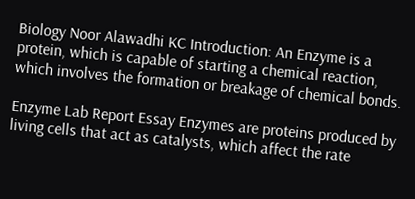Biology Noor Alawadhi KC Introduction: An Enzyme is a protein, which is capable of starting a chemical reaction, which involves the formation or breakage of chemical bonds.

Enzyme Lab Report Essay Enzymes are proteins produced by living cells that act as catalysts, which affect the rate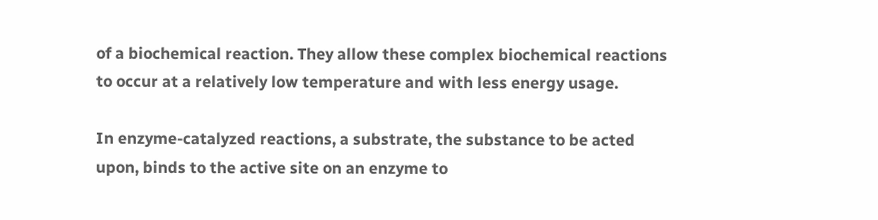of a biochemical reaction. They allow these complex biochemical reactions to occur at a relatively low temperature and with less energy usage.

In enzyme-catalyzed reactions, a substrate, the substance to be acted upon, binds to the active site on an enzyme to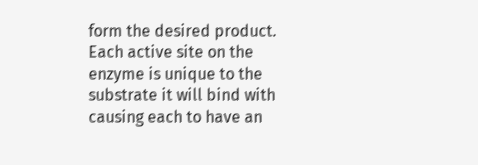form the desired product. Each active site on the enzyme is unique to the substrate it will bind with causing each to have an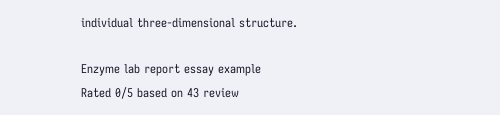individual three-dimensional structure.

Enzyme lab report essay example
Rated 0/5 based on 43 review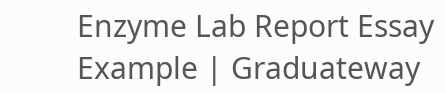Enzyme Lab Report Essay Example | Graduateway